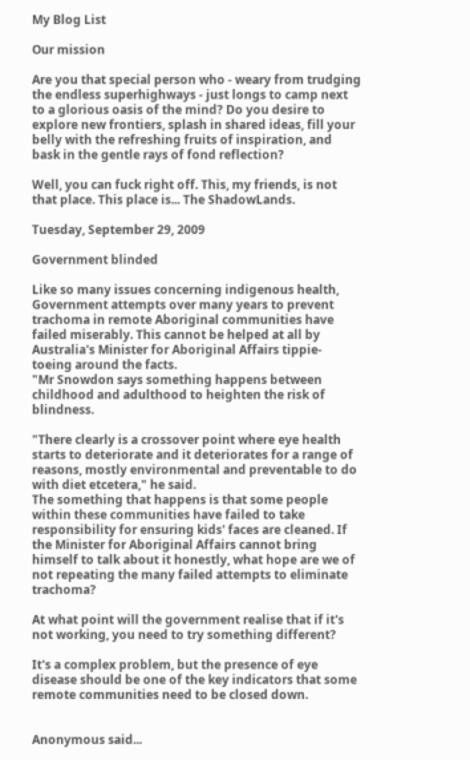My Blog List

Our mission

Are you that special person who - weary from trudging the endless superhighways - just longs to camp next to a glorious oasis of the mind? Do you desire to explore new frontiers, splash in shared ideas, fill your belly with the refreshing fruits of inspiration, and bask in the gentle rays of fond reflection?

Well, you can fuck right off. This, my friends, is not that place. This place is... The ShadowLands.

Tuesday, September 29, 2009

Government blinded

Like so many issues concerning indigenous health, Government attempts over many years to prevent trachoma in remote Aboriginal communities have failed miserably. This cannot be helped at all by Australia's Minister for Aboriginal Affairs tippie-toeing around the facts.
"Mr Snowdon says something happens between childhood and adulthood to heighten the risk of blindness.

"There clearly is a crossover point where eye health starts to deteriorate and it deteriorates for a range of reasons, mostly environmental and preventable to do with diet etcetera," he said.
The something that happens is that some people within these communities have failed to take responsibility for ensuring kids' faces are cleaned. If the Minister for Aboriginal Affairs cannot bring himself to talk about it honestly, what hope are we of not repeating the many failed attempts to eliminate trachoma?

At what point will the government realise that if it's not working, you need to try something different?

It's a complex problem, but the presence of eye disease should be one of the key indicators that some remote communities need to be closed down.


Anonymous said...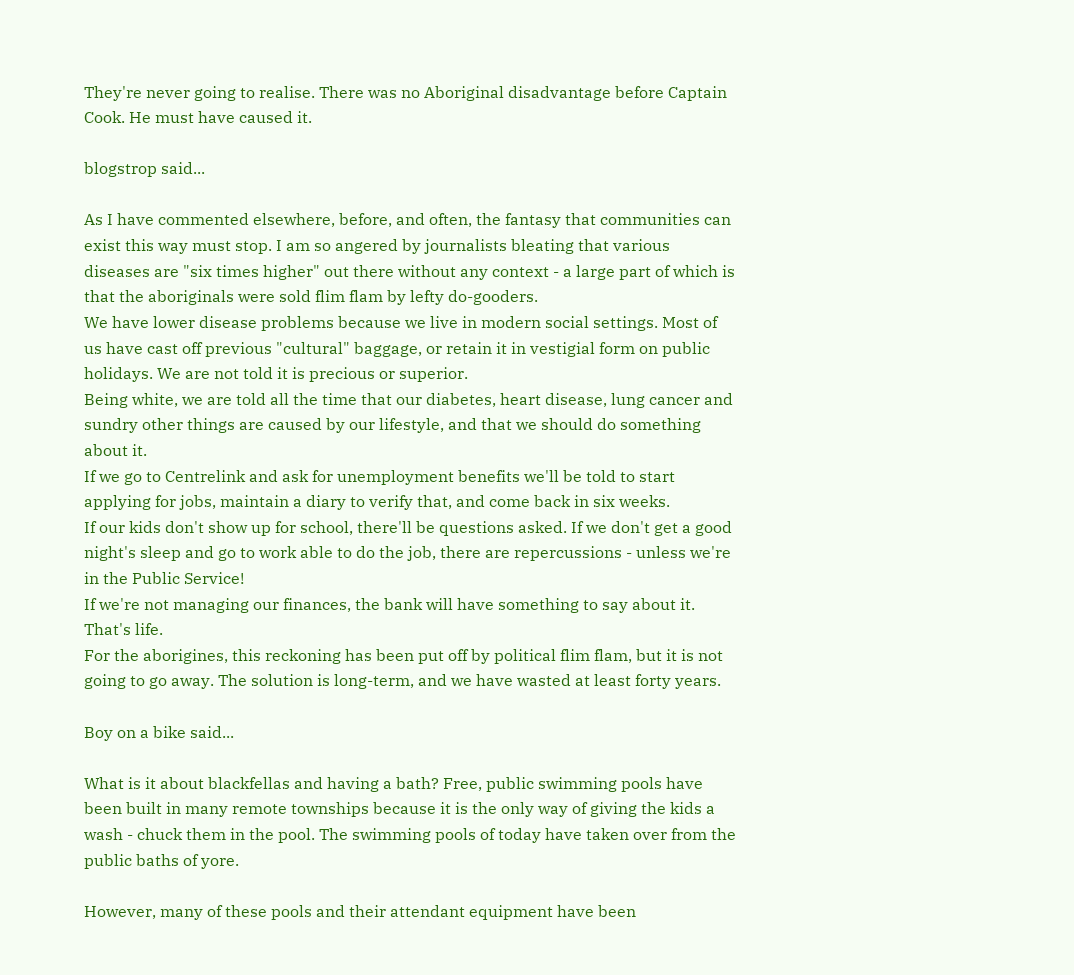They're never going to realise. There was no Aboriginal disadvantage before Captain Cook. He must have caused it.

blogstrop said...

As I have commented elsewhere, before, and often, the fantasy that communities can exist this way must stop. I am so angered by journalists bleating that various diseases are "six times higher" out there without any context - a large part of which is that the aboriginals were sold flim flam by lefty do-gooders.
We have lower disease problems because we live in modern social settings. Most of us have cast off previous "cultural" baggage, or retain it in vestigial form on public holidays. We are not told it is precious or superior.
Being white, we are told all the time that our diabetes, heart disease, lung cancer and sundry other things are caused by our lifestyle, and that we should do something about it.
If we go to Centrelink and ask for unemployment benefits we'll be told to start applying for jobs, maintain a diary to verify that, and come back in six weeks.
If our kids don't show up for school, there'll be questions asked. If we don't get a good night's sleep and go to work able to do the job, there are repercussions - unless we're in the Public Service!
If we're not managing our finances, the bank will have something to say about it. That's life.
For the aborigines, this reckoning has been put off by political flim flam, but it is not going to go away. The solution is long-term, and we have wasted at least forty years.

Boy on a bike said...

What is it about blackfellas and having a bath? Free, public swimming pools have been built in many remote townships because it is the only way of giving the kids a wash - chuck them in the pool. The swimming pools of today have taken over from the public baths of yore.

However, many of these pools and their attendant equipment have been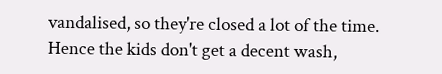vandalised, so they're closed a lot of the time. Hence the kids don't get a decent wash,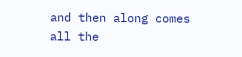and then along comes all the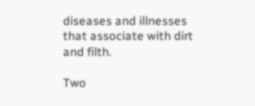diseases and illnesses that associate with dirt and filth.

Two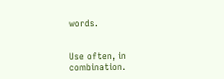words.


Use often, in combination.